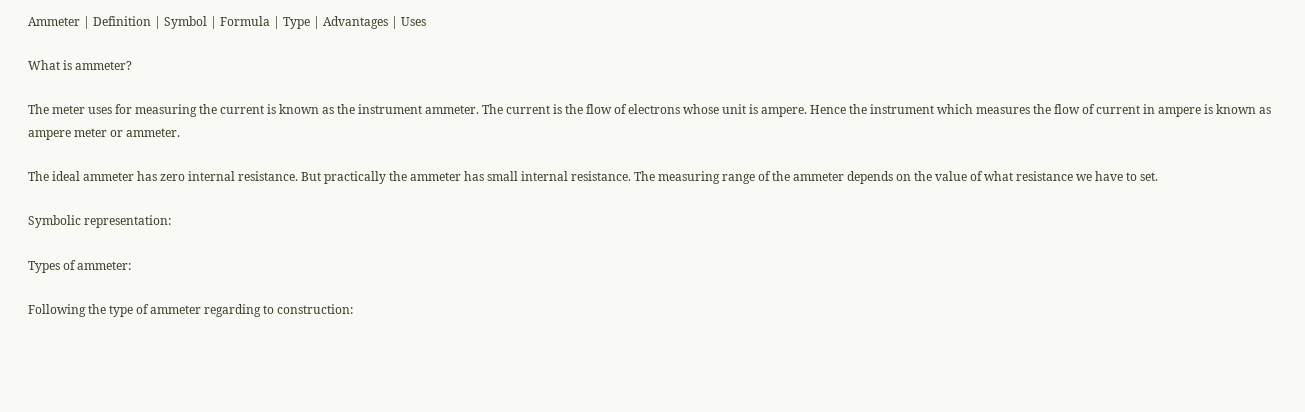Ammeter | Definition | Symbol | Formula | Type | Advantages | Uses

What is ammeter?

The meter uses for measuring the current is known as the instrument ammeter. The current is the flow of electrons whose unit is ampere. Hence the instrument which measures the flow of current in ampere is known as ampere meter or ammeter.

The ideal ammeter has zero internal resistance. But practically the ammeter has small internal resistance. The measuring range of the ammeter depends on the value of what resistance we have to set.

Symbolic representation:

Types of ammeter:

Following the type of ammeter regarding to construction: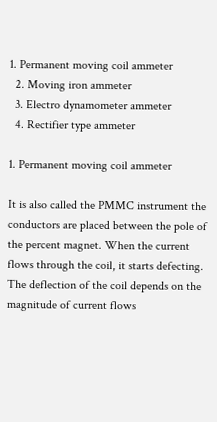1. Permanent moving coil ammeter
  2. Moving iron ammeter
  3. Electro dynamometer ammeter
  4. Rectifier type ammeter

1. Permanent moving coil ammeter

It is also called the PMMC instrument the conductors are placed between the pole of the percent magnet. When the current flows through the coil, it starts defecting. The deflection of the coil depends on the magnitude of current flows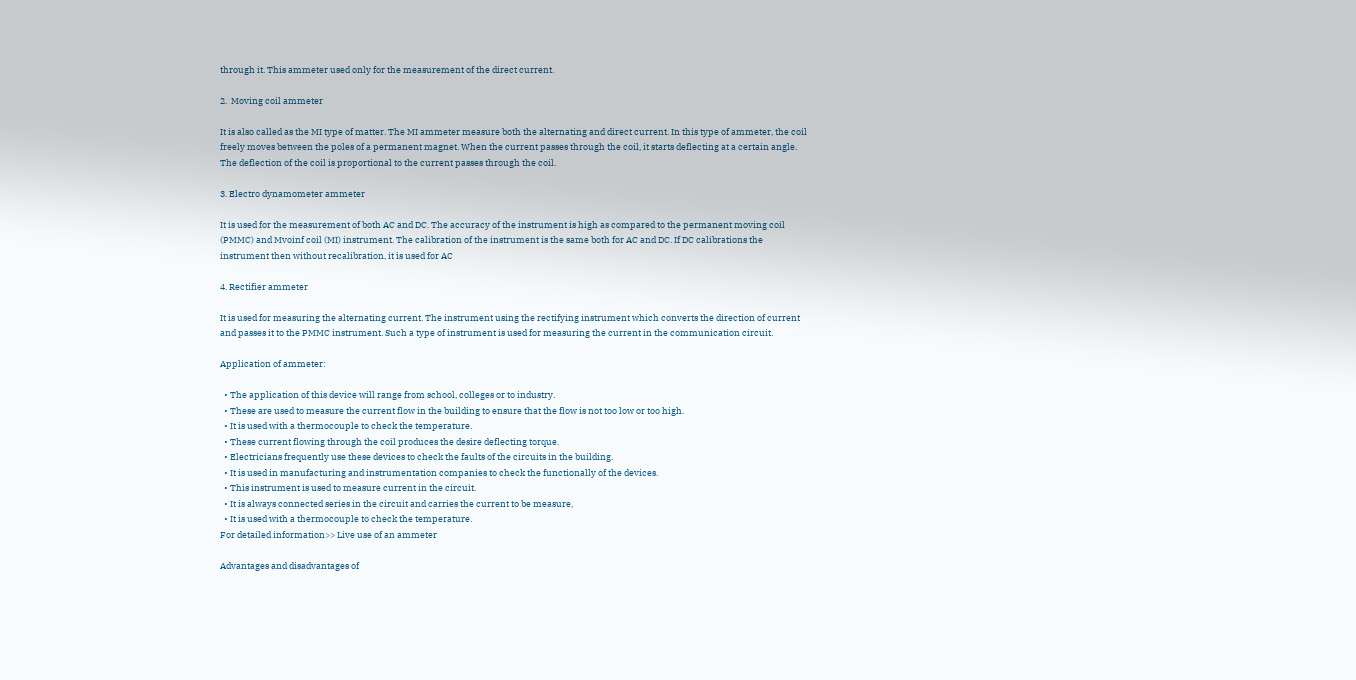through it. This ammeter used only for the measurement of the direct current.

2.  Moving coil ammeter

It is also called as the MI type of matter. The MI ammeter measure both the alternating and direct current. In this type of ammeter, the coil freely moves between the poles of a permanent magnet. When the current passes through the coil, it starts deflecting at a certain angle. The deflection of the coil is proportional to the current passes through the coil.

3. Electro dynamometer ammeter

It is used for the measurement of both AC and DC. The accuracy of the instrument is high as compared to the permanent moving coil (PMMC) and Mvoinf coil (MI) instrument. The calibration of the instrument is the same both for AC and DC. If DC calibrations the instrument then without recalibration, it is used for AC

4. Rectifier ammeter

It is used for measuring the alternating current. The instrument using the rectifying instrument which converts the direction of current and passes it to the PMMC instrument. Such a type of instrument is used for measuring the current in the communication circuit.

Application of ammeter:

  • The application of this device will range from school, colleges or to industry.
  • These are used to measure the current flow in the building to ensure that the flow is not too low or too high.
  • It is used with a thermocouple to check the temperature.
  • These current flowing through the coil produces the desire deflecting torque.
  • Electricians frequently use these devices to check the faults of the circuits in the building.
  • It is used in manufacturing and instrumentation companies to check the functionally of the devices.
  • This instrument is used to measure current in the circuit.
  • It is always connected series in the circuit and carries the current to be measure,
  • It is used with a thermocouple to check the temperature.
For detailed information>> Live use of an ammeter

Advantages and disadvantages of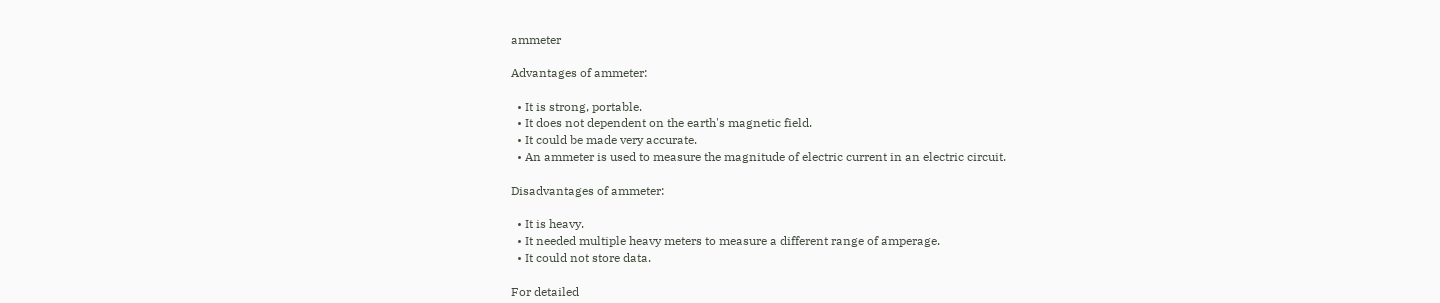ammeter

Advantages of ammeter:

  • It is strong, portable.
  • It does not dependent on the earth's magnetic field.
  • It could be made very accurate.
  • An ammeter is used to measure the magnitude of electric current in an electric circuit.

Disadvantages of ammeter:

  • It is heavy.
  • It needed multiple heavy meters to measure a different range of amperage.
  • It could not store data.

For detailed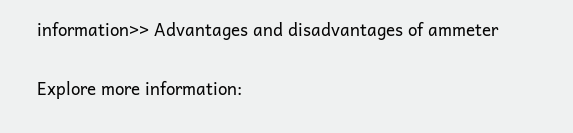information>> Advantages and disadvantages of ammeter

Explore more information: